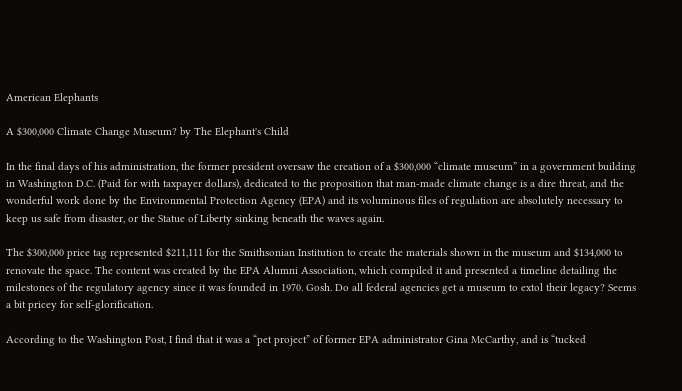American Elephants

A $300,000 Climate Change Museum? by The Elephant's Child

In the final days of his administration, the former president oversaw the creation of a $300,000 “climate museum” in a government building in Washington D.C. (Paid for with taxpayer dollars), dedicated to the proposition that man-made climate change is a dire threat, and the wonderful work done by the Environmental Protection Agency (EPA) and its voluminous files of regulation are absolutely necessary to keep us safe from disaster, or the Statue of Liberty sinking beneath the waves again.

The $300,000 price tag represented $211,111 for the Smithsonian Institution to create the materials shown in the museum and $134,000 to renovate the space. The content was created by the EPA Alumni Association, which compiled it and presented a timeline detailing the milestones of the regulatory agency since it was founded in 1970. Gosh. Do all federal agencies get a museum to extol their legacy? Seems a bit pricey for self-glorification.

According to the Washington Post, I find that it was a “pet project” of former EPA administrator Gina McCarthy, and is “tucked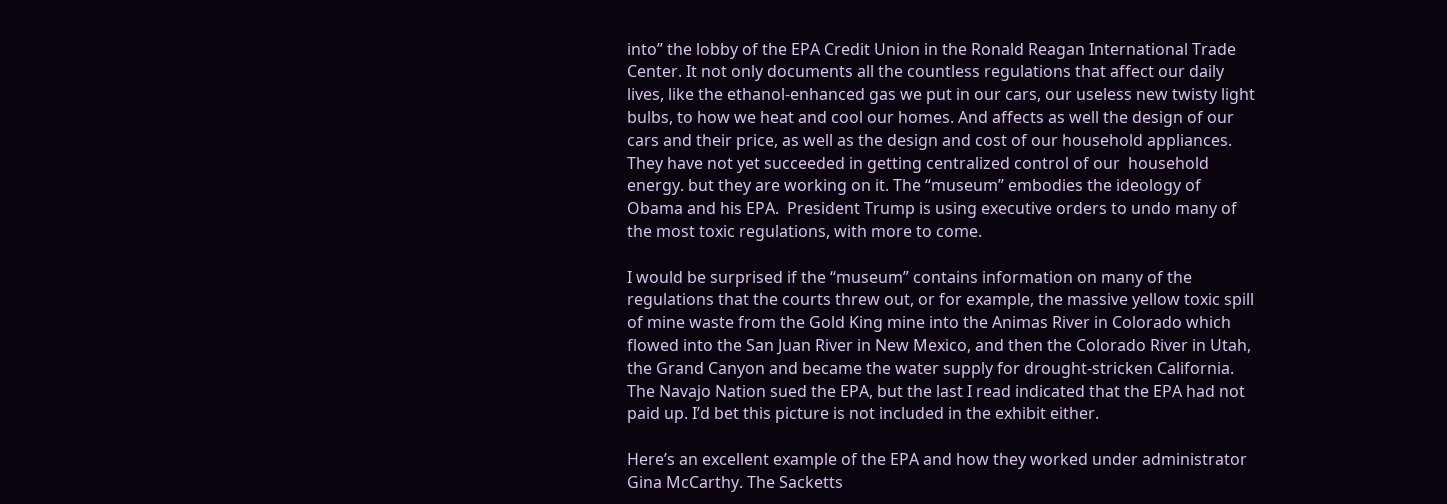into” the lobby of the EPA Credit Union in the Ronald Reagan International Trade Center. It not only documents all the countless regulations that affect our daily lives, like the ethanol-enhanced gas we put in our cars, our useless new twisty light bulbs, to how we heat and cool our homes. And affects as well the design of our cars and their price, as well as the design and cost of our household appliances. They have not yet succeeded in getting centralized control of our  household energy. but they are working on it. The “museum” embodies the ideology of Obama and his EPA.  President Trump is using executive orders to undo many of the most toxic regulations, with more to come.

I would be surprised if the “museum” contains information on many of the regulations that the courts threw out, or for example, the massive yellow toxic spill of mine waste from the Gold King mine into the Animas River in Colorado which flowed into the San Juan River in New Mexico, and then the Colorado River in Utah, the Grand Canyon and became the water supply for drought-stricken California. The Navajo Nation sued the EPA, but the last I read indicated that the EPA had not paid up. I’d bet this picture is not included in the exhibit either.

Here’s an excellent example of the EPA and how they worked under administrator Gina McCarthy. The Sacketts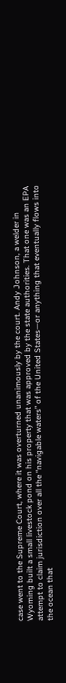case went to the Supreme Court, where it was overturned unanimously by the court. Andy Johnson, a welder in Wyoming built a small livestock pond on his property that was approved by the state authorities. That one was an EPA attempt to claim jurisdiction over all the “navigable waters” of the United States—or anything that eventually flows into the ocean that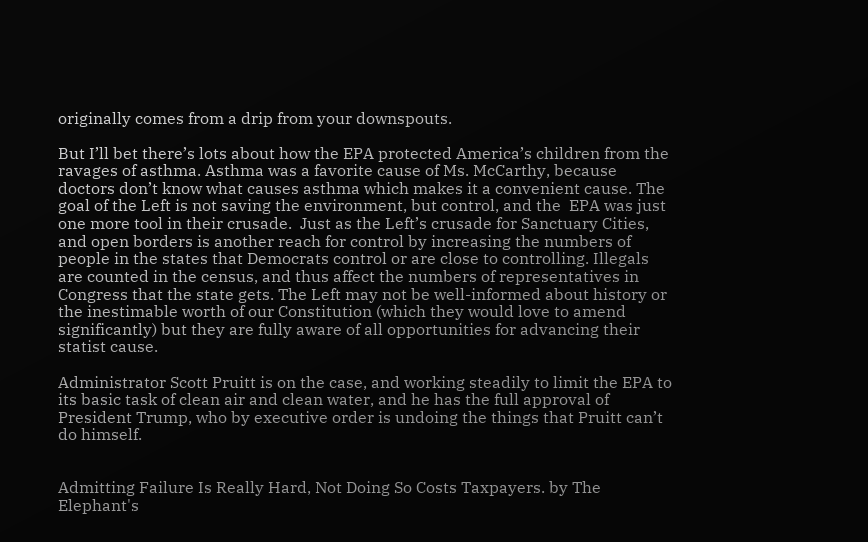originally comes from a drip from your downspouts.

But I’ll bet there’s lots about how the EPA protected America’s children from the ravages of asthma. Asthma was a favorite cause of Ms. McCarthy, because doctors don’t know what causes asthma which makes it a convenient cause. The goal of the Left is not saving the environment, but control, and the  EPA was just one more tool in their crusade.  Just as the Left’s crusade for Sanctuary Cities, and open borders is another reach for control by increasing the numbers of people in the states that Democrats control or are close to controlling. Illegals are counted in the census, and thus affect the numbers of representatives in Congress that the state gets. The Left may not be well-informed about history or the inestimable worth of our Constitution (which they would love to amend significantly) but they are fully aware of all opportunities for advancing their statist cause.

Administrator Scott Pruitt is on the case, and working steadily to limit the EPA to its basic task of clean air and clean water, and he has the full approval of President Trump, who by executive order is undoing the things that Pruitt can’t do himself.


Admitting Failure Is Really Hard, Not Doing So Costs Taxpayers. by The Elephant's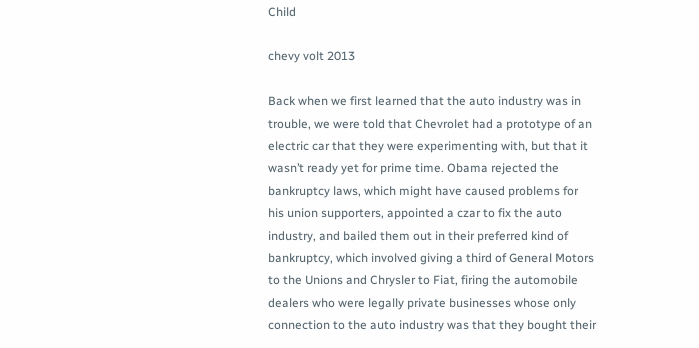Child

chevy volt 2013

Back when we first learned that the auto industry was in trouble, we were told that Chevrolet had a prototype of an electric car that they were experimenting with, but that it wasn’t ready yet for prime time. Obama rejected the bankruptcy laws, which might have caused problems for his union supporters, appointed a czar to fix the auto industry, and bailed them out in their preferred kind of bankruptcy, which involved giving a third of General Motors to the Unions and Chrysler to Fiat, firing the automobile dealers who were legally private businesses whose only connection to the auto industry was that they bought their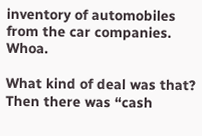inventory of automobiles from the car companies. Whoa.

What kind of deal was that? Then there was “cash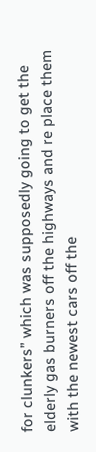for clunkers” which was supposedly going to get the elderly gas burners off the highways and re place them with the newest cars off the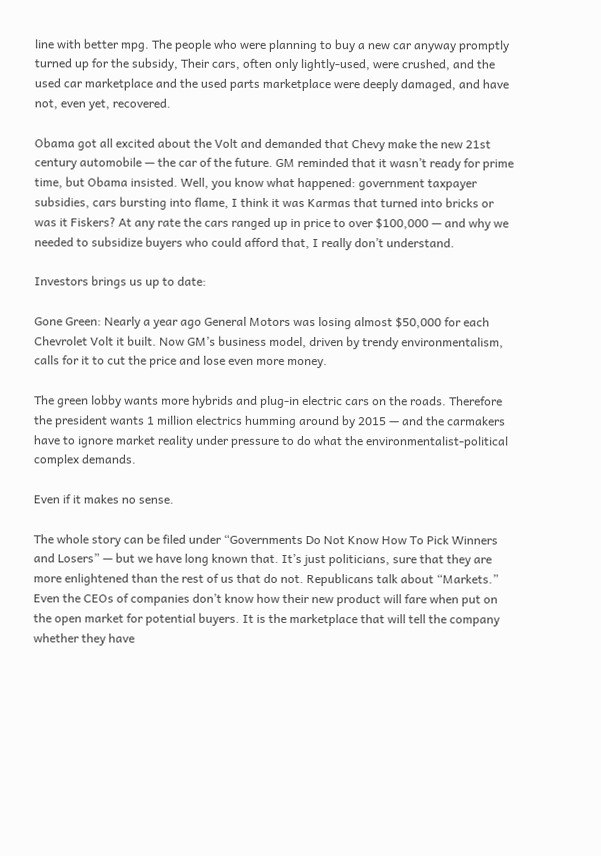line with better mpg. The people who were planning to buy a new car anyway promptly turned up for the subsidy, Their cars, often only lightly-used, were crushed, and the used car marketplace and the used parts marketplace were deeply damaged, and have not, even yet, recovered.

Obama got all excited about the Volt and demanded that Chevy make the new 21st century automobile — the car of the future. GM reminded that it wasn’t ready for prime time, but Obama insisted. Well, you know what happened: government taxpayer subsidies, cars bursting into flame, I think it was Karmas that turned into bricks or was it Fiskers? At any rate the cars ranged up in price to over $100,000 — and why we needed to subsidize buyers who could afford that, I really don’t understand.

Investors brings us up to date:

Gone Green: Nearly a year ago General Motors was losing almost $50,000 for each Chevrolet Volt it built. Now GM’s business model, driven by trendy environmentalism, calls for it to cut the price and lose even more money.

The green lobby wants more hybrids and plug-in electric cars on the roads. Therefore the president wants 1 million electrics humming around by 2015 — and the carmakers have to ignore market reality under pressure to do what the environmentalist-political complex demands.

Even if it makes no sense.

The whole story can be filed under “Governments Do Not Know How To Pick Winners and Losers” — but we have long known that. It’s just politicians, sure that they are more enlightened than the rest of us that do not. Republicans talk about “Markets.” Even the CEOs of companies don’t know how their new product will fare when put on the open market for potential buyers. It is the marketplace that will tell the company whether they have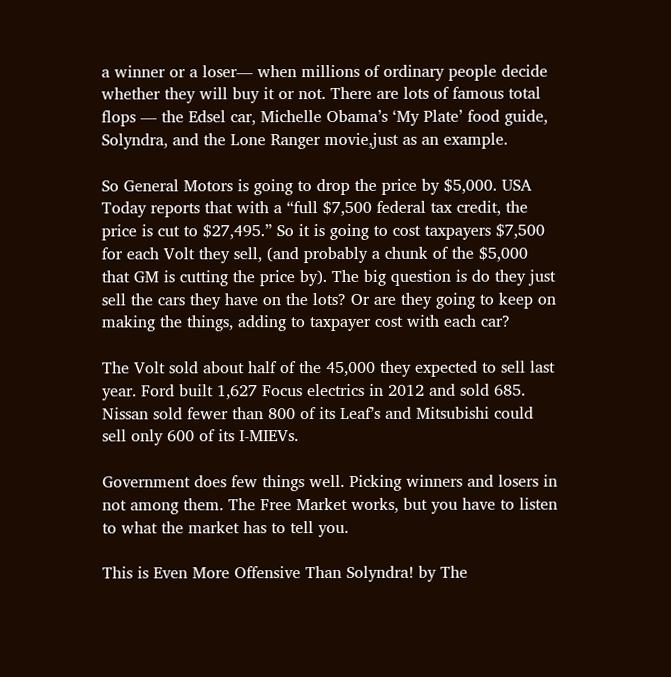a winner or a loser— when millions of ordinary people decide whether they will buy it or not. There are lots of famous total flops — the Edsel car, Michelle Obama’s ‘My Plate’ food guide, Solyndra, and the Lone Ranger movie,just as an example.

So General Motors is going to drop the price by $5,000. USA Today reports that with a “full $7,500 federal tax credit, the price is cut to $27,495.” So it is going to cost taxpayers $7,500 for each Volt they sell, (and probably a chunk of the $5,000 that GM is cutting the price by). The big question is do they just sell the cars they have on the lots? Or are they going to keep on making the things, adding to taxpayer cost with each car?

The Volt sold about half of the 45,000 they expected to sell last year. Ford built 1,627 Focus electrics in 2012 and sold 685. Nissan sold fewer than 800 of its Leaf’s and Mitsubishi could sell only 600 of its I-MIEVs.

Government does few things well. Picking winners and losers in not among them. The Free Market works, but you have to listen to what the market has to tell you.

This is Even More Offensive Than Solyndra! by The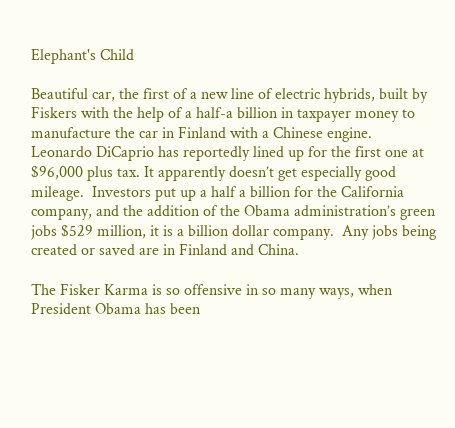Elephant's Child

Beautiful car, the first of a new line of electric hybrids, built by Fiskers with the help of a half-a billion in taxpayer money to manufacture the car in Finland with a Chinese engine.  Leonardo DiCaprio has reportedly lined up for the first one at $96,000 plus tax. It apparently doesn’t get especially good mileage.  Investors put up a half a billion for the California company, and the addition of the Obama administration’s green jobs $529 million, it is a billion dollar company.  Any jobs being created or saved are in Finland and China.

The Fisker Karma is so offensive in so many ways, when President Obama has been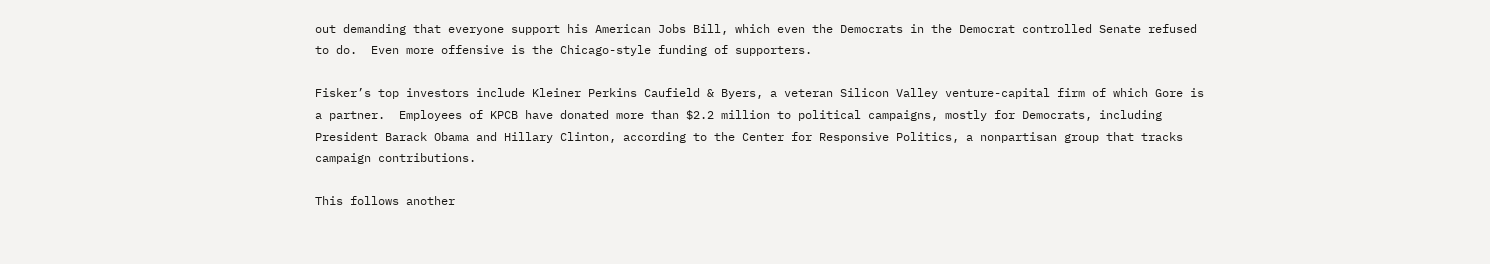out demanding that everyone support his American Jobs Bill, which even the Democrats in the Democrat controlled Senate refused to do.  Even more offensive is the Chicago-style funding of supporters.

Fisker’s top investors include Kleiner Perkins Caufield & Byers, a veteran Silicon Valley venture-capital firm of which Gore is a partner.  Employees of KPCB have donated more than $2.2 million to political campaigns, mostly for Democrats, including President Barack Obama and Hillary Clinton, according to the Center for Responsive Politics, a nonpartisan group that tracks campaign contributions.

This follows another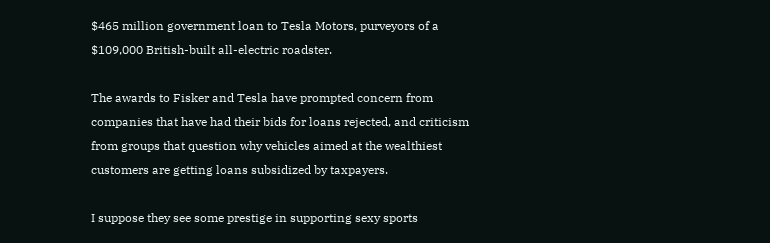$465 million government loan to Tesla Motors, purveyors of a $109,000 British-built all-electric roadster.

The awards to Fisker and Tesla have prompted concern from companies that have had their bids for loans rejected, and criticism from groups that question why vehicles aimed at the wealthiest customers are getting loans subsidized by taxpayers.

I suppose they see some prestige in supporting sexy sports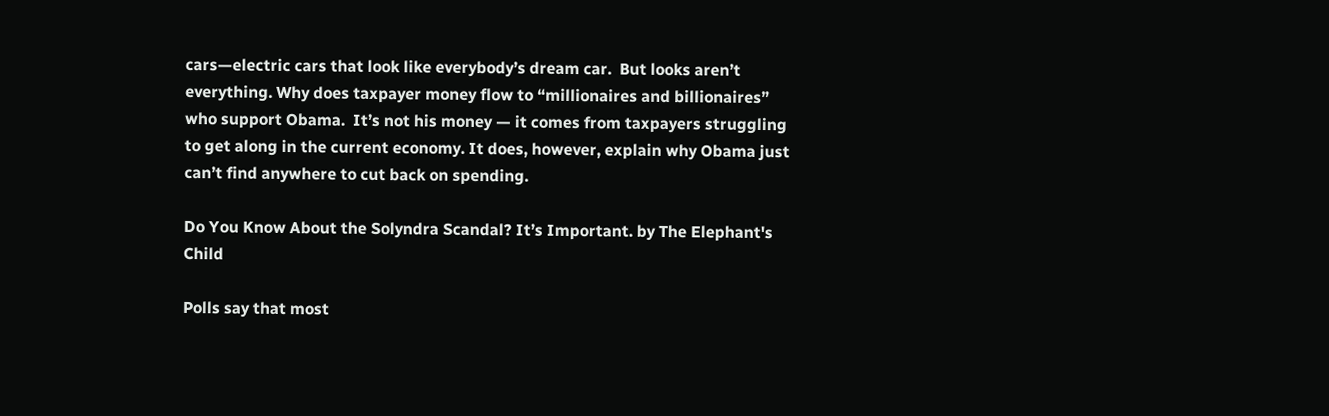cars—electric cars that look like everybody’s dream car.  But looks aren’t everything. Why does taxpayer money flow to “millionaires and billionaires” who support Obama.  It’s not his money — it comes from taxpayers struggling to get along in the current economy. It does, however, explain why Obama just can’t find anywhere to cut back on spending.

Do You Know About the Solyndra Scandal? It’s Important. by The Elephant's Child

Polls say that most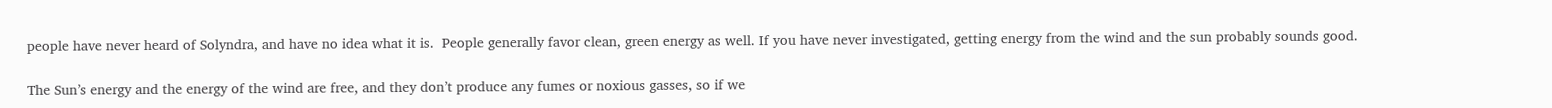people have never heard of Solyndra, and have no idea what it is.  People generally favor clean, green energy as well. If you have never investigated, getting energy from the wind and the sun probably sounds good.

The Sun’s energy and the energy of the wind are free, and they don’t produce any fumes or noxious gasses, so if we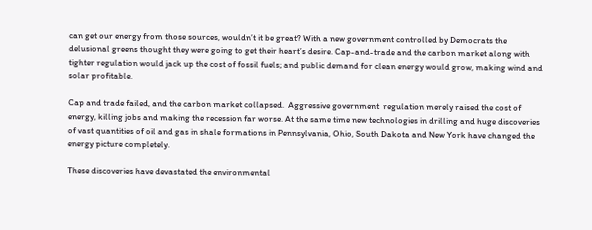can get our energy from those sources, wouldn’t it be great? With a new government controlled by Democrats the delusional greens thought they were going to get their heart’s desire. Cap-and-trade and the carbon market along with tighter regulation would jack up the cost of fossil fuels; and public demand for clean energy would grow, making wind and solar profitable.

Cap and trade failed, and the carbon market collapsed.  Aggressive government  regulation merely raised the cost of energy, killing jobs and making the recession far worse. At the same time new technologies in drilling and huge discoveries of vast quantities of oil and gas in shale formations in Pennsylvania, Ohio, South Dakota and New York have changed the energy picture completely.

These discoveries have devastated the environmental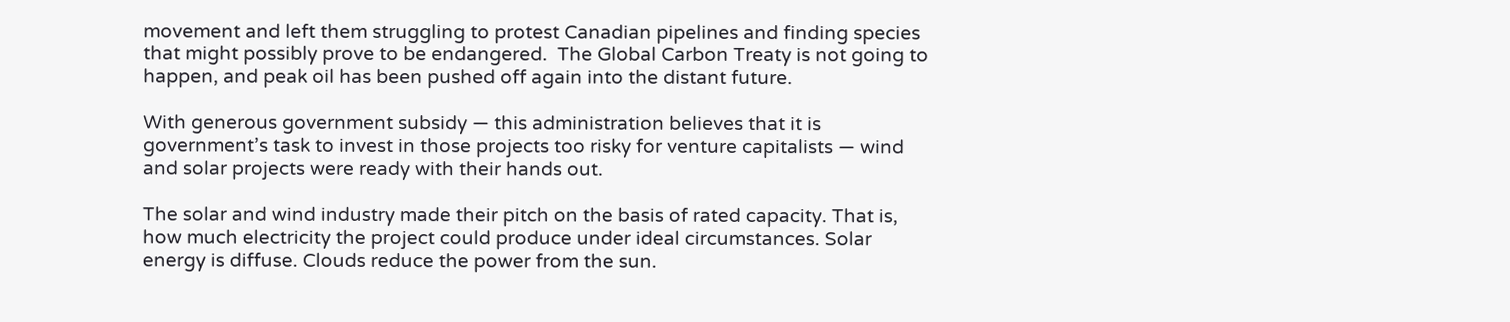movement and left them struggling to protest Canadian pipelines and finding species that might possibly prove to be endangered.  The Global Carbon Treaty is not going to happen, and peak oil has been pushed off again into the distant future.

With generous government subsidy — this administration believes that it is government’s task to invest in those projects too risky for venture capitalists — wind and solar projects were ready with their hands out.

The solar and wind industry made their pitch on the basis of rated capacity. That is, how much electricity the project could produce under ideal circumstances. Solar energy is diffuse. Clouds reduce the power from the sun.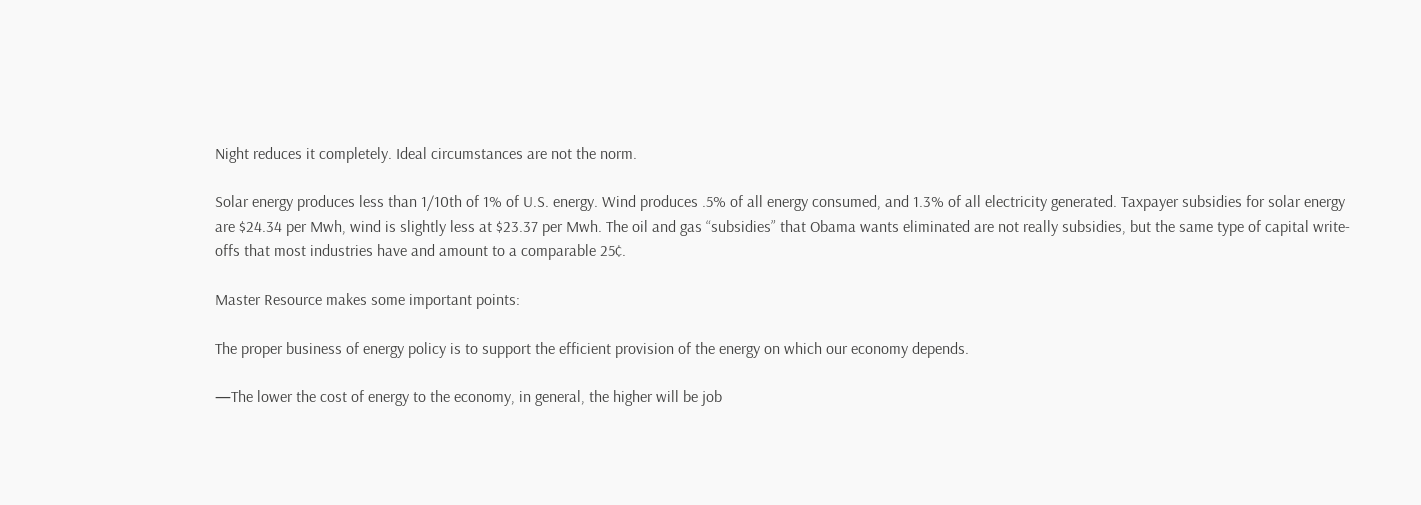Night reduces it completely. Ideal circumstances are not the norm.

Solar energy produces less than 1/10th of 1% of U.S. energy. Wind produces .5% of all energy consumed, and 1.3% of all electricity generated. Taxpayer subsidies for solar energy are $24.34 per Mwh, wind is slightly less at $23.37 per Mwh. The oil and gas “subsidies” that Obama wants eliminated are not really subsidies, but the same type of capital write-offs that most industries have and amount to a comparable 25¢.

Master Resource makes some important points:

The proper business of energy policy is to support the efficient provision of the energy on which our economy depends.

—The lower the cost of energy to the economy, in general, the higher will be job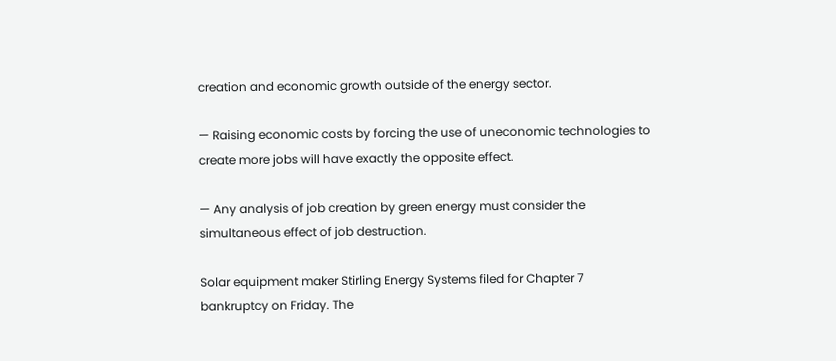creation and economic growth outside of the energy sector.

— Raising economic costs by forcing the use of uneconomic technologies to create more jobs will have exactly the opposite effect.

— Any analysis of job creation by green energy must consider the simultaneous effect of job destruction.

Solar equipment maker Stirling Energy Systems filed for Chapter 7 bankruptcy on Friday. The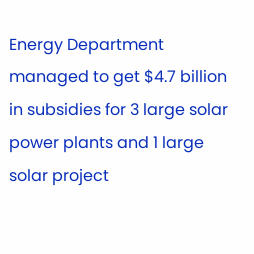Energy Department managed to get $4.7 billion in subsidies for 3 large solar power plants and 1 large solar project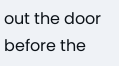out the door before the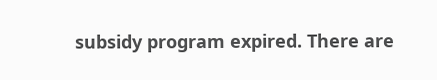subsidy program expired. There are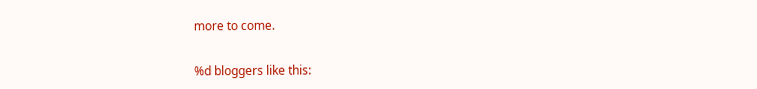more to come.


%d bloggers like this: